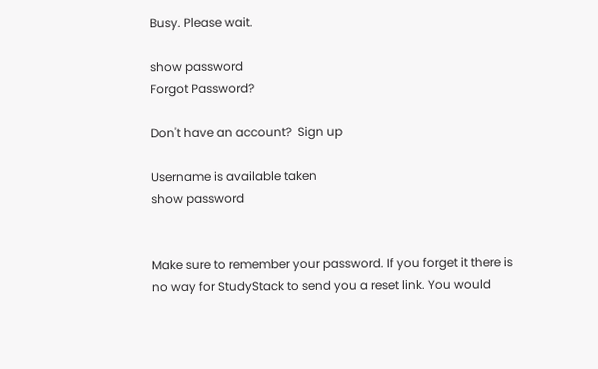Busy. Please wait.

show password
Forgot Password?

Don't have an account?  Sign up

Username is available taken
show password


Make sure to remember your password. If you forget it there is no way for StudyStack to send you a reset link. You would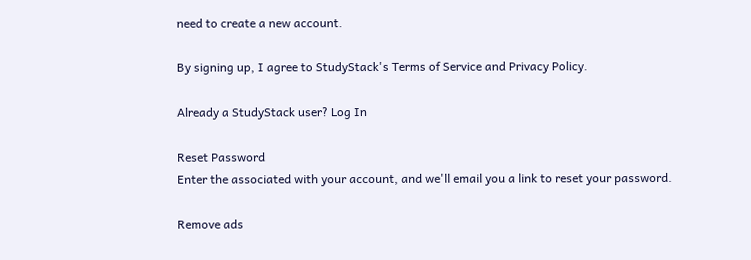need to create a new account.

By signing up, I agree to StudyStack's Terms of Service and Privacy Policy.

Already a StudyStack user? Log In

Reset Password
Enter the associated with your account, and we'll email you a link to reset your password.

Remove ads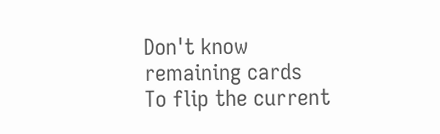Don't know
remaining cards
To flip the current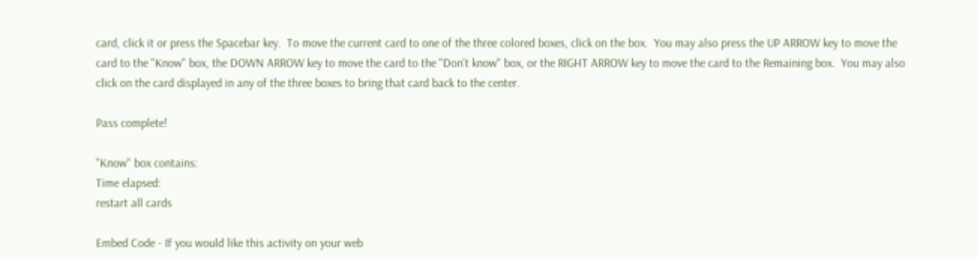card, click it or press the Spacebar key.  To move the current card to one of the three colored boxes, click on the box.  You may also press the UP ARROW key to move the card to the "Know" box, the DOWN ARROW key to move the card to the "Don't know" box, or the RIGHT ARROW key to move the card to the Remaining box.  You may also click on the card displayed in any of the three boxes to bring that card back to the center.

Pass complete!

"Know" box contains:
Time elapsed:
restart all cards

Embed Code - If you would like this activity on your web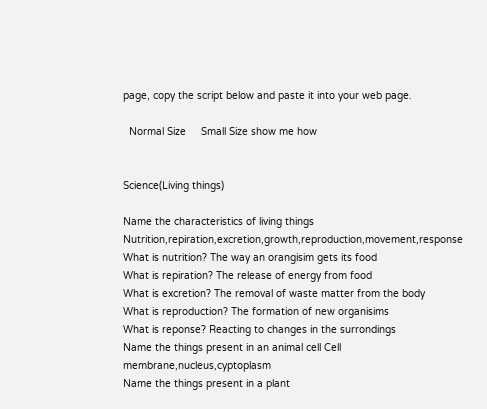page, copy the script below and paste it into your web page.

  Normal Size     Small Size show me how


Science(Living things)

Name the characteristics of living things Nutrition,repiration,excretion,growth,reproduction,movement,response
What is nutrition? The way an orangisim gets its food
What is repiration? The release of energy from food
What is excretion? The removal of waste matter from the body
What is reproduction? The formation of new organisims
What is reponse? Reacting to changes in the surrondings
Name the things present in an animal cell Cell membrane,nucleus,cyptoplasm
Name the things present in a plant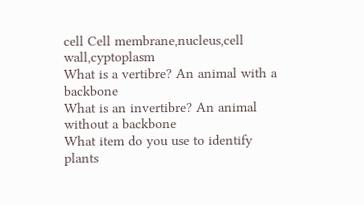cell Cell membrane,nucleus,cell wall,cyptoplasm
What is a vertibre? An animal with a backbone
What is an invertibre? An animal without a backbone
What item do you use to identify plants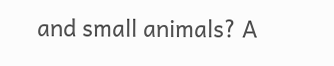and small animals? A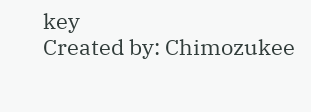key
Created by: Chimozukee